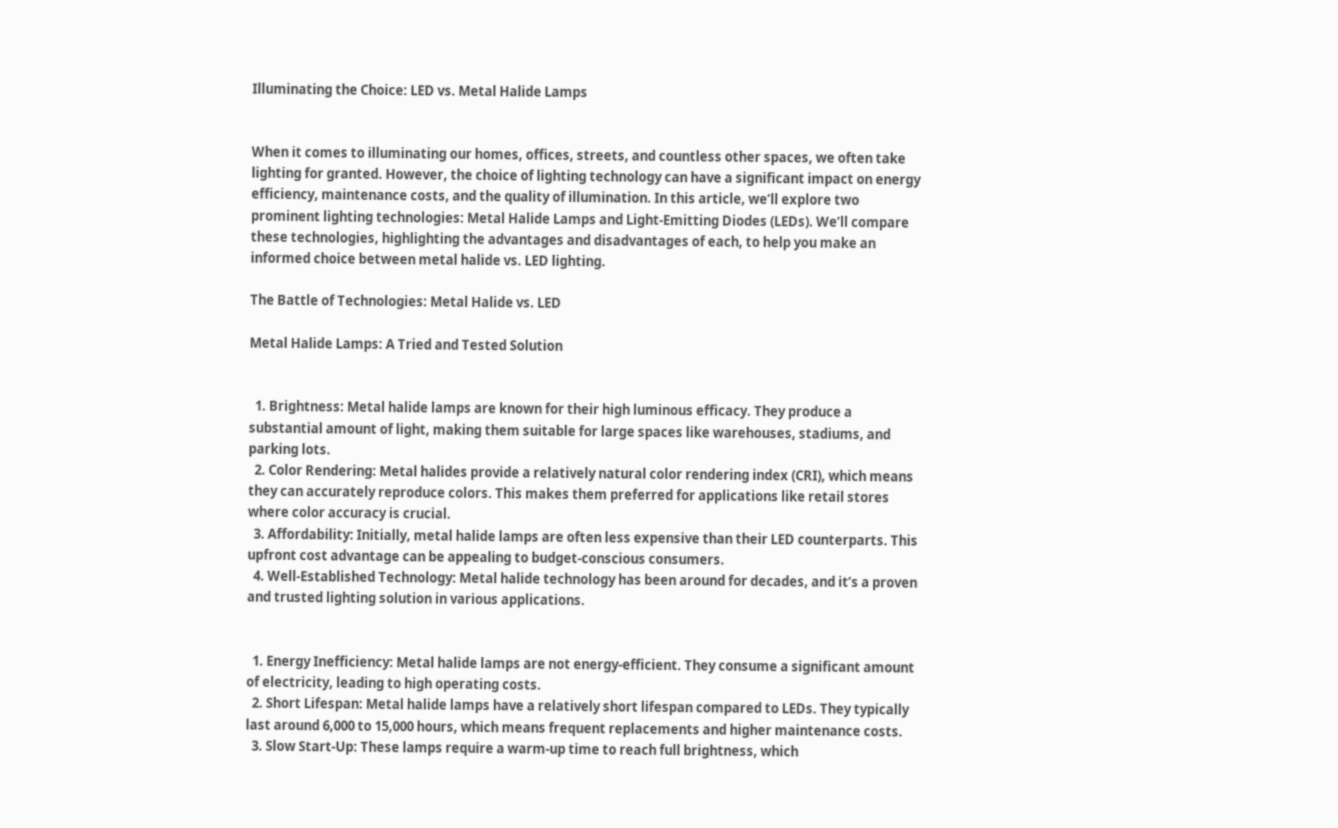Illuminating the Choice: LED vs. Metal Halide Lamps


When it comes to illuminating our homes, offices, streets, and countless other spaces, we often take lighting for granted. However, the choice of lighting technology can have a significant impact on energy efficiency, maintenance costs, and the quality of illumination. In this article, we’ll explore two prominent lighting technologies: Metal Halide Lamps and Light-Emitting Diodes (LEDs). We’ll compare these technologies, highlighting the advantages and disadvantages of each, to help you make an informed choice between metal halide vs. LED lighting.

The Battle of Technologies: Metal Halide vs. LED

Metal Halide Lamps: A Tried and Tested Solution


  1. Brightness: Metal halide lamps are known for their high luminous efficacy. They produce a substantial amount of light, making them suitable for large spaces like warehouses, stadiums, and parking lots.
  2. Color Rendering: Metal halides provide a relatively natural color rendering index (CRI), which means they can accurately reproduce colors. This makes them preferred for applications like retail stores where color accuracy is crucial.
  3. Affordability: Initially, metal halide lamps are often less expensive than their LED counterparts. This upfront cost advantage can be appealing to budget-conscious consumers.
  4. Well-Established Technology: Metal halide technology has been around for decades, and it’s a proven and trusted lighting solution in various applications.


  1. Energy Inefficiency: Metal halide lamps are not energy-efficient. They consume a significant amount of electricity, leading to high operating costs.
  2. Short Lifespan: Metal halide lamps have a relatively short lifespan compared to LEDs. They typically last around 6,000 to 15,000 hours, which means frequent replacements and higher maintenance costs.
  3. Slow Start-Up: These lamps require a warm-up time to reach full brightness, which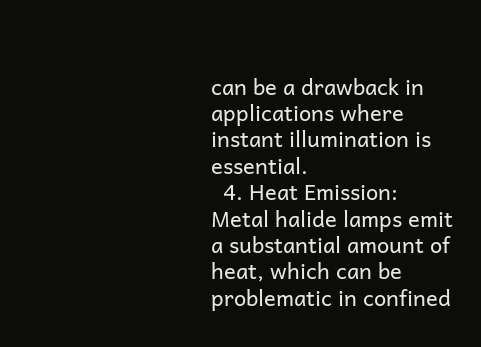can be a drawback in applications where instant illumination is essential.
  4. Heat Emission: Metal halide lamps emit a substantial amount of heat, which can be problematic in confined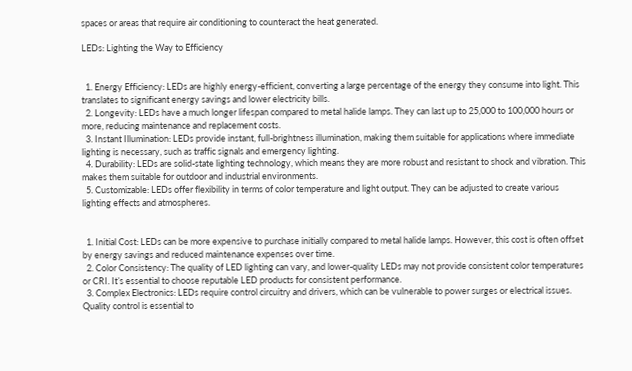spaces or areas that require air conditioning to counteract the heat generated.

LEDs: Lighting the Way to Efficiency


  1. Energy Efficiency: LEDs are highly energy-efficient, converting a large percentage of the energy they consume into light. This translates to significant energy savings and lower electricity bills.
  2. Longevity: LEDs have a much longer lifespan compared to metal halide lamps. They can last up to 25,000 to 100,000 hours or more, reducing maintenance and replacement costs.
  3. Instant Illumination: LEDs provide instant, full-brightness illumination, making them suitable for applications where immediate lighting is necessary, such as traffic signals and emergency lighting.
  4. Durability: LEDs are solid-state lighting technology, which means they are more robust and resistant to shock and vibration. This makes them suitable for outdoor and industrial environments.
  5. Customizable: LEDs offer flexibility in terms of color temperature and light output. They can be adjusted to create various lighting effects and atmospheres.


  1. Initial Cost: LEDs can be more expensive to purchase initially compared to metal halide lamps. However, this cost is often offset by energy savings and reduced maintenance expenses over time.
  2. Color Consistency: The quality of LED lighting can vary, and lower-quality LEDs may not provide consistent color temperatures or CRI. It’s essential to choose reputable LED products for consistent performance.
  3. Complex Electronics: LEDs require control circuitry and drivers, which can be vulnerable to power surges or electrical issues. Quality control is essential to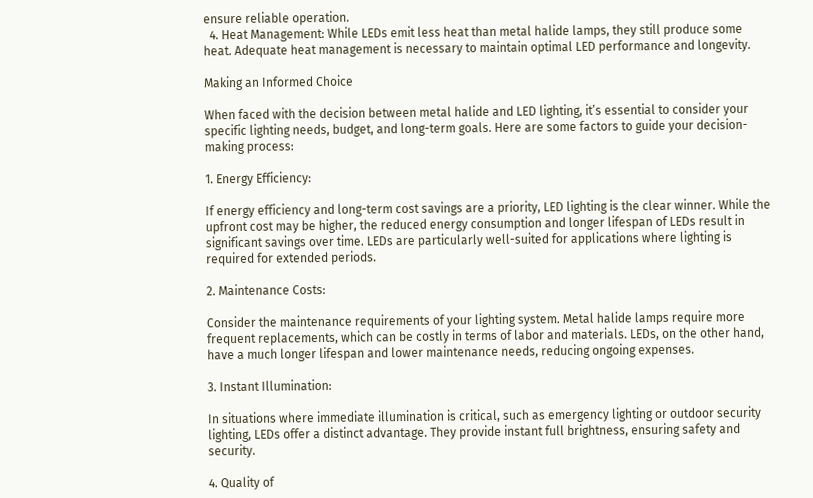ensure reliable operation.
  4. Heat Management: While LEDs emit less heat than metal halide lamps, they still produce some heat. Adequate heat management is necessary to maintain optimal LED performance and longevity.

Making an Informed Choice

When faced with the decision between metal halide and LED lighting, it’s essential to consider your specific lighting needs, budget, and long-term goals. Here are some factors to guide your decision-making process:

1. Energy Efficiency:

If energy efficiency and long-term cost savings are a priority, LED lighting is the clear winner. While the upfront cost may be higher, the reduced energy consumption and longer lifespan of LEDs result in significant savings over time. LEDs are particularly well-suited for applications where lighting is required for extended periods.

2. Maintenance Costs:

Consider the maintenance requirements of your lighting system. Metal halide lamps require more frequent replacements, which can be costly in terms of labor and materials. LEDs, on the other hand, have a much longer lifespan and lower maintenance needs, reducing ongoing expenses.

3. Instant Illumination:

In situations where immediate illumination is critical, such as emergency lighting or outdoor security lighting, LEDs offer a distinct advantage. They provide instant full brightness, ensuring safety and security.

4. Quality of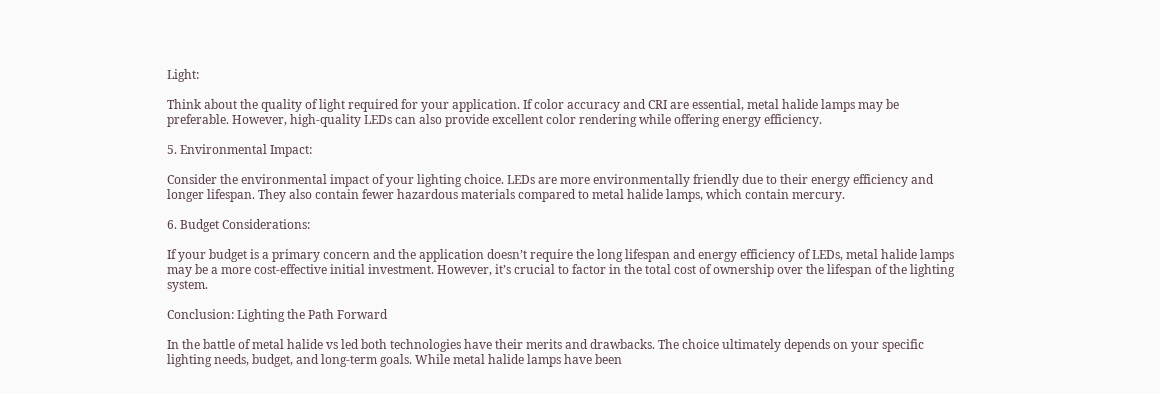Light:

Think about the quality of light required for your application. If color accuracy and CRI are essential, metal halide lamps may be preferable. However, high-quality LEDs can also provide excellent color rendering while offering energy efficiency.

5. Environmental Impact:

Consider the environmental impact of your lighting choice. LEDs are more environmentally friendly due to their energy efficiency and longer lifespan. They also contain fewer hazardous materials compared to metal halide lamps, which contain mercury.

6. Budget Considerations:

If your budget is a primary concern and the application doesn’t require the long lifespan and energy efficiency of LEDs, metal halide lamps may be a more cost-effective initial investment. However, it’s crucial to factor in the total cost of ownership over the lifespan of the lighting system.

Conclusion: Lighting the Path Forward

In the battle of metal halide vs led both technologies have their merits and drawbacks. The choice ultimately depends on your specific lighting needs, budget, and long-term goals. While metal halide lamps have been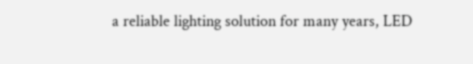a reliable lighting solution for many years, LED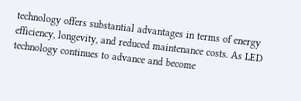technology offers substantial advantages in terms of energy efficiency, longevity, and reduced maintenance costs. As LED technology continues to advance and become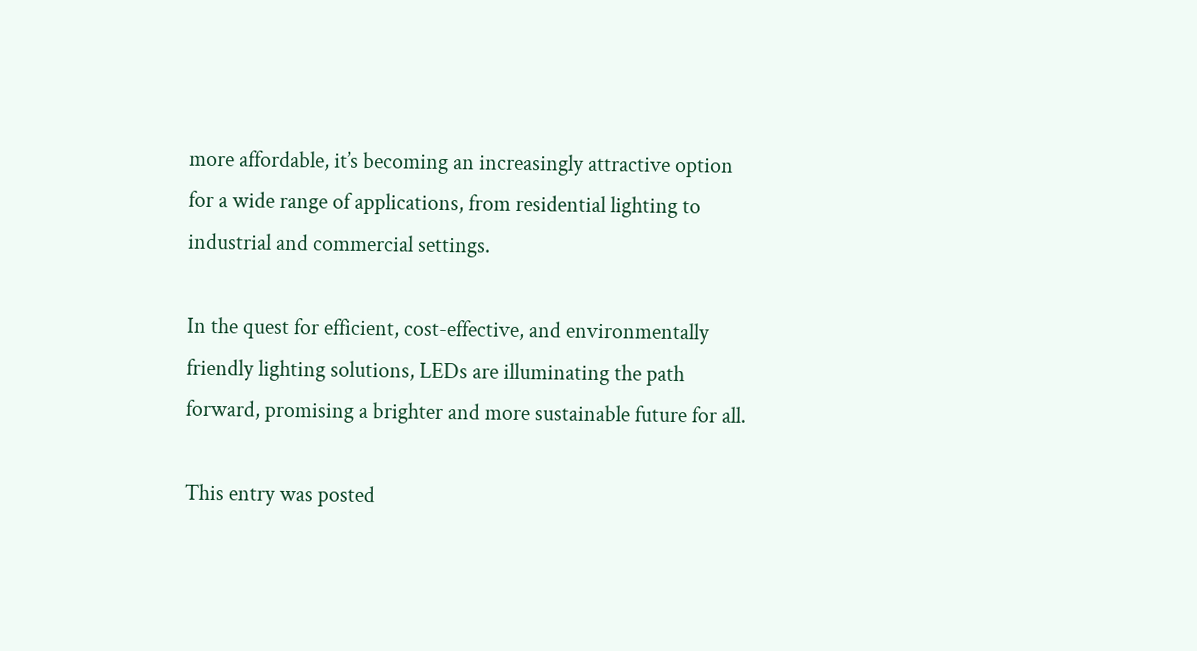more affordable, it’s becoming an increasingly attractive option for a wide range of applications, from residential lighting to industrial and commercial settings.

In the quest for efficient, cost-effective, and environmentally friendly lighting solutions, LEDs are illuminating the path forward, promising a brighter and more sustainable future for all.

This entry was posted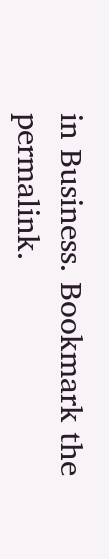in Business. Bookmark the permalink.